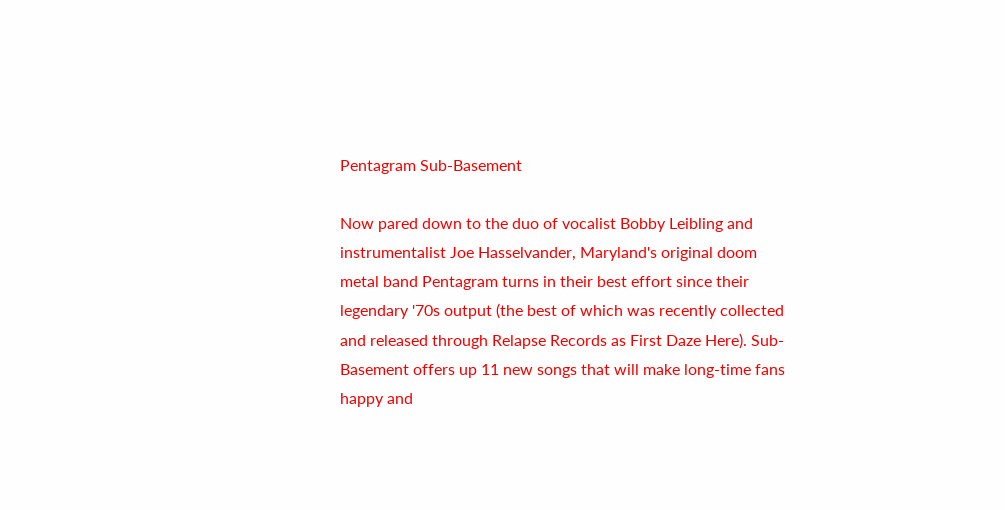Pentagram Sub-Basement

Now pared down to the duo of vocalist Bobby Leibling and instrumentalist Joe Hasselvander, Maryland's original doom metal band Pentagram turns in their best effort since their legendary '70s output (the best of which was recently collected and released through Relapse Records as First Daze Here). Sub-Basement offers up 11 new songs that will make long-time fans happy and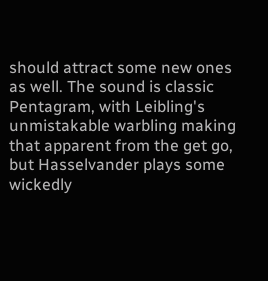should attract some new ones as well. The sound is classic Pentagram, with Leibling's unmistakable warbling making that apparent from the get go, but Hasselvander plays some wickedly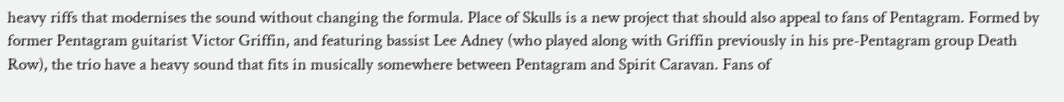heavy riffs that modernises the sound without changing the formula. Place of Skulls is a new project that should also appeal to fans of Pentagram. Formed by former Pentagram guitarist Victor Griffin, and featuring bassist Lee Adney (who played along with Griffin previously in his pre-Pentagram group Death Row), the trio have a heavy sound that fits in musically somewhere between Pentagram and Spirit Caravan. Fans of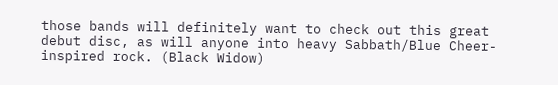those bands will definitely want to check out this great debut disc, as will anyone into heavy Sabbath/Blue Cheer-inspired rock. (Black Widow)